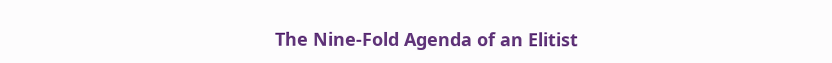The Nine-Fold Agenda of an Elitist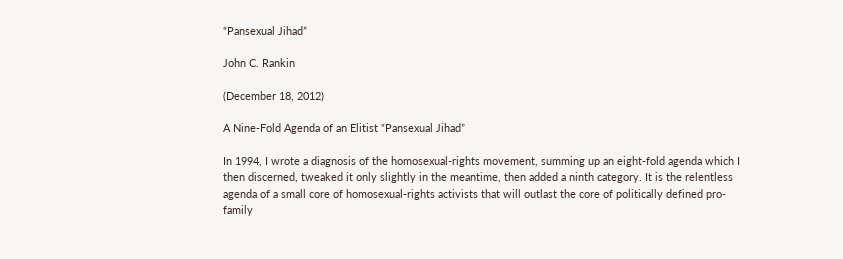“Pansexual Jihad”

John C. Rankin

(December 18, 2012)

A Nine-Fold Agenda of an Elitist “Pansexual Jihad”

In 1994, I wrote a diagnosis of the homosexual-rights movement, summing up an eight-fold agenda which I then discerned, tweaked it only slightly in the meantime, then added a ninth category. It is the relentless agenda of a small core of homosexual-rights activists that will outlast the core of politically defined pro-family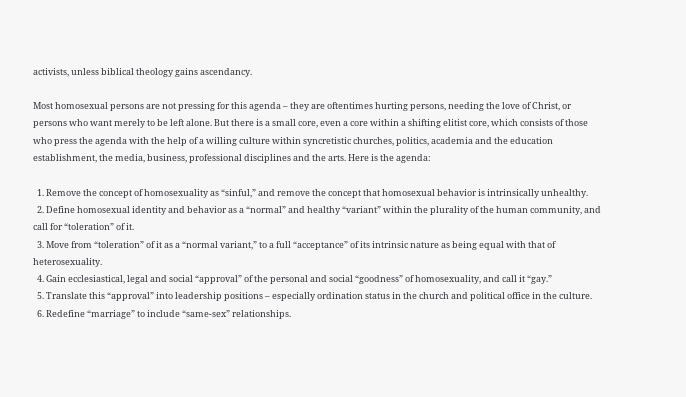activists, unless biblical theology gains ascendancy.

Most homosexual persons are not pressing for this agenda – they are oftentimes hurting persons, needing the love of Christ, or persons who want merely to be left alone. But there is a small core, even a core within a shifting elitist core, which consists of those who press the agenda with the help of a willing culture within syncretistic churches, politics, academia and the education establishment, the media, business, professional disciplines and the arts. Here is the agenda:

  1. Remove the concept of homosexuality as “sinful,” and remove the concept that homosexual behavior is intrinsically unhealthy.
  2. Define homosexual identity and behavior as a “normal” and healthy “variant” within the plurality of the human community, and call for “toleration” of it.
  3. Move from “toleration” of it as a “normal variant,” to a full “acceptance” of its intrinsic nature as being equal with that of heterosexuality.
  4. Gain ecclesiastical, legal and social “approval” of the personal and social “goodness” of homosexuality, and call it “gay.”
  5. Translate this “approval” into leadership positions – especially ordination status in the church and political office in the culture.
  6. Redefine “marriage” to include “same-sex” relationships.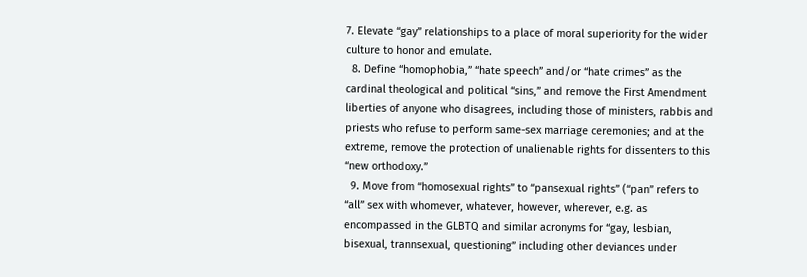7. Elevate “gay” relationships to a place of moral superiority for the wider culture to honor and emulate.
  8. Define “homophobia,” “hate speech” and/or “hate crimes” as the cardinal theological and political “sins,” and remove the First Amendment liberties of anyone who disagrees, including those of ministers, rabbis and priests who refuse to perform same-sex marriage ceremonies; and at the extreme, remove the protection of unalienable rights for dissenters to this “new orthodoxy.”
  9. Move from “homosexual rights” to “pansexual rights” (“pan” refers to “all” sex with whomever, whatever, however, wherever, e.g. as encompassed in the GLBTQ and similar acronyms for “gay, lesbian, bisexual, trannsexual, questioning” including other deviances under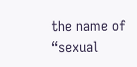the name of “sexual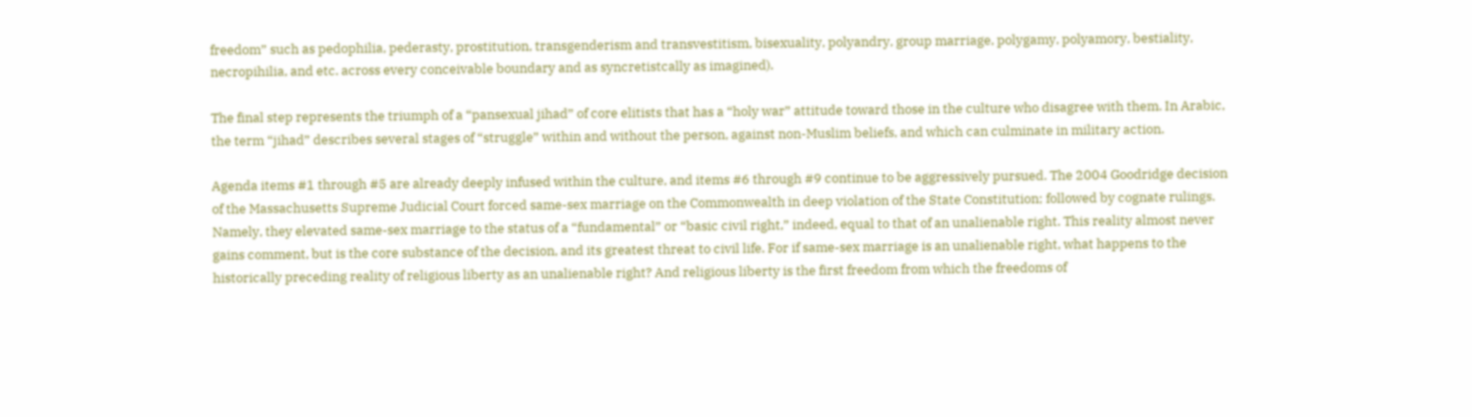freedom” such as pedophilia, pederasty, prostitution, transgenderism and transvestitism, bisexuality, polyandry, group marriage, polygamy, polyamory, bestiality, necropihilia, and etc. across every conceivable boundary and as syncretistcally as imagined).

The final step represents the triumph of a “pansexual jihad” of core elitists that has a “holy war” attitude toward those in the culture who disagree with them. In Arabic, the term “jihad” describes several stages of “struggle” within and without the person, against non-Muslim beliefs, and which can culminate in military action.

Agenda items #1 through #5 are already deeply infused within the culture, and items #6 through #9 continue to be aggressively pursued. The 2004 Goodridge decision of the Massachusetts Supreme Judicial Court forced same-sex marriage on the Commonwealth in deep violation of the State Constitution; followed by cognate rulings. Namely, they elevated same-sex marriage to the status of a “fundamental” or “basic civil right,” indeed, equal to that of an unalienable right. This reality almost never gains comment, but is the core substance of the decision, and its greatest threat to civil life. For if same-sex marriage is an unalienable right, what happens to the historically preceding reality of religious liberty as an unalienable right? And religious liberty is the first freedom from which the freedoms of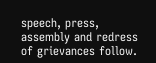speech, press, assembly and redress of grievances follow.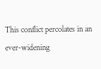This conflict percolates in an ever-widening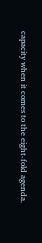capacity when it comes to the eight-fold agenda.